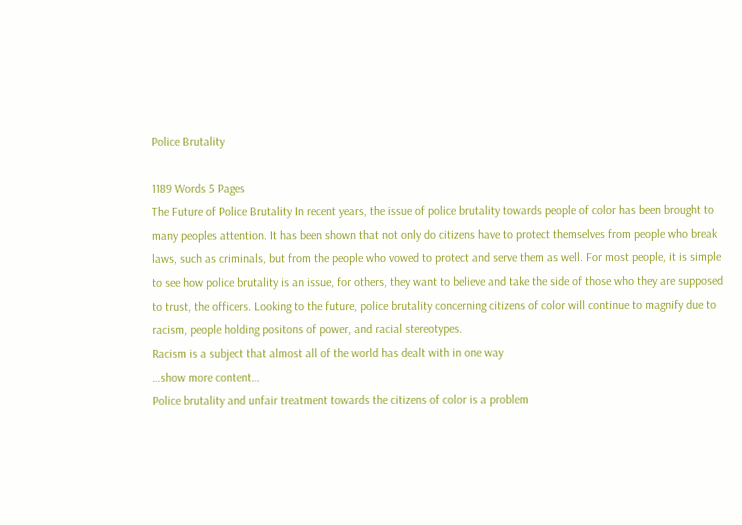Police Brutality

1189 Words 5 Pages
The Future of Police Brutality In recent years, the issue of police brutality towards people of color has been brought to many peoples attention. It has been shown that not only do citizens have to protect themselves from people who break laws, such as criminals, but from the people who vowed to protect and serve them as well. For most people, it is simple to see how police brutality is an issue, for others, they want to believe and take the side of those who they are supposed to trust, the officers. Looking to the future, police brutality concerning citizens of color will continue to magnify due to racism, people holding positons of power, and racial stereotypes.
Racism is a subject that almost all of the world has dealt with in one way
…show more content…
Police brutality and unfair treatment towards the citizens of color is a problem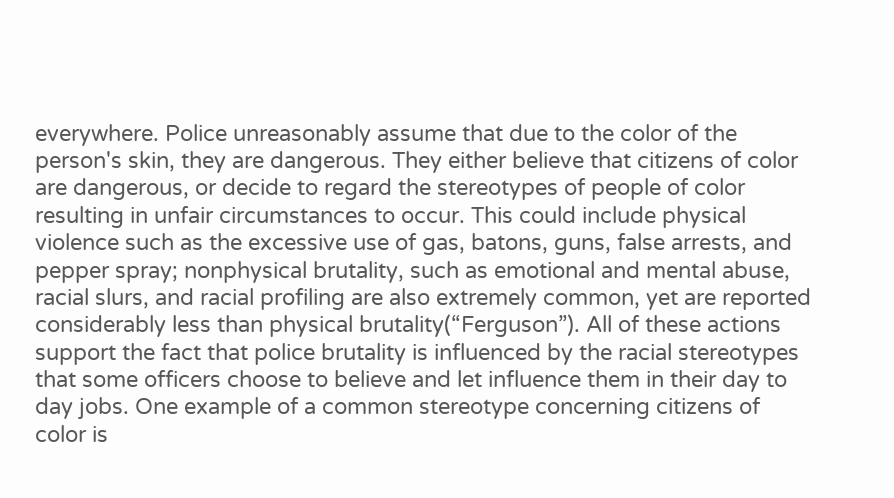everywhere. Police unreasonably assume that due to the color of the person's skin, they are dangerous. They either believe that citizens of color are dangerous, or decide to regard the stereotypes of people of color resulting in unfair circumstances to occur. This could include physical violence such as the excessive use of gas, batons, guns, false arrests, and pepper spray; nonphysical brutality, such as emotional and mental abuse, racial slurs, and racial profiling are also extremely common, yet are reported considerably less than physical brutality(“Ferguson”). All of these actions support the fact that police brutality is influenced by the racial stereotypes that some officers choose to believe and let influence them in their day to day jobs. One example of a common stereotype concerning citizens of color is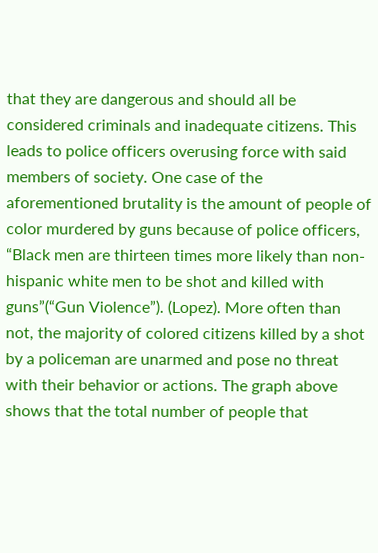that they are dangerous and should all be considered criminals and inadequate citizens. This leads to police officers overusing force with said members of society. One case of the aforementioned brutality is the amount of people of color murdered by guns because of police officers, “Black men are thirteen times more likely than non-hispanic white men to be shot and killed with guns”(“Gun Violence”). (Lopez). More often than not, the majority of colored citizens killed by a shot by a policeman are unarmed and pose no threat with their behavior or actions. The graph above shows that the total number of people that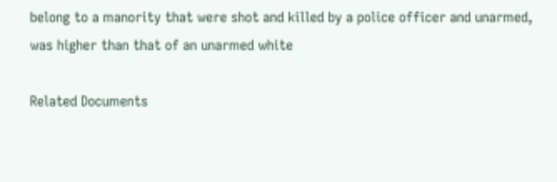belong to a manority that were shot and killed by a police officer and unarmed, was higher than that of an unarmed white

Related Documents